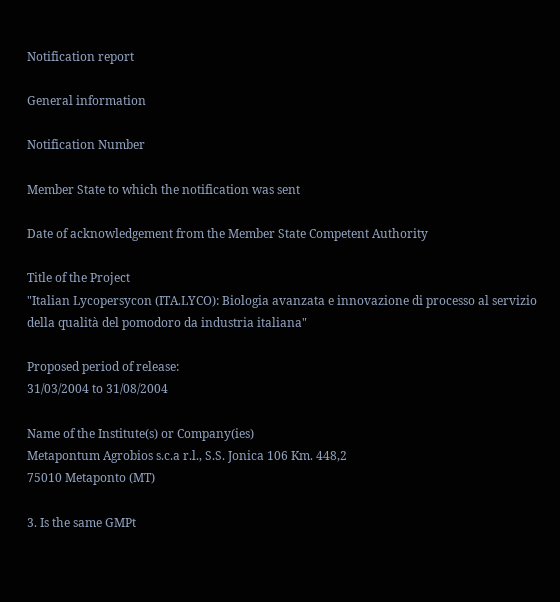Notification report

General information

Notification Number

Member State to which the notification was sent

Date of acknowledgement from the Member State Competent Authority

Title of the Project
"Italian Lycopersycon (ITA.LYCO): Biologia avanzata e innovazione di processo al servizio della qualità del pomodoro da industria italiana"

Proposed period of release:
31/03/2004 to 31/08/2004

Name of the Institute(s) or Company(ies)
Metapontum Agrobios s.c.a r.l., S.S. Jonica 106 Km. 448,2
75010 Metaponto (MT)

3. Is the same GMPt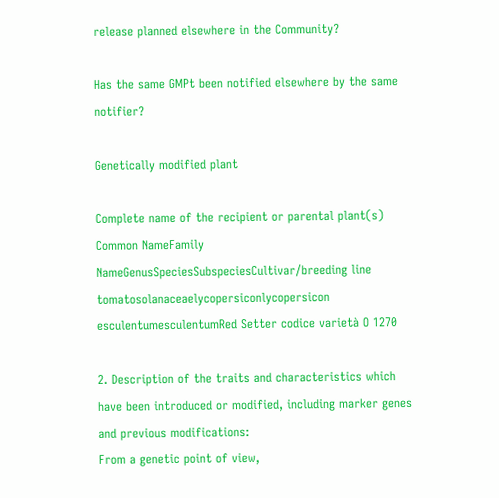release planned elsewhere in the Community?

Has the same GMPt been notified elsewhere by the same notifier?

Genetically modified plant

Complete name of the recipient or parental plant(s)
Common NameFamily NameGenusSpeciesSubspeciesCultivar/breeding line
tomatosolanaceaelycopersiconlycopersicon esculentumesculentumRed Setter codice varietà O 1270

2. Description of the traits and characteristics which have been introduced or modified, including marker genes and previous modifications:
From a genetic point of view,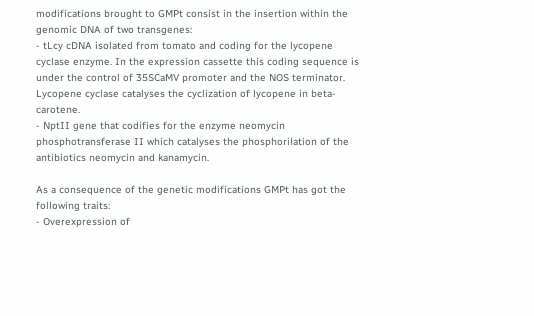modifications brought to GMPt consist in the insertion within the genomic DNA of two transgenes:
- tLcy cDNA isolated from tomato and coding for the lycopene cyclase enzyme. In the expression cassette this coding sequence is under the control of 35SCaMV promoter and the NOS terminator. Lycopene cyclase catalyses the cyclization of lycopene in beta-carotene.
- NptII gene that codifies for the enzyme neomycin phosphotransferase II which catalyses the phosphorilation of the antibiotics neomycin and kanamycin.

As a consequence of the genetic modifications GMPt has got the following traits:
- Overexpression of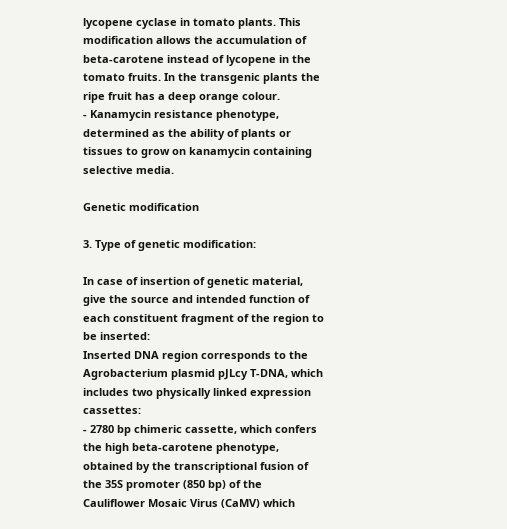lycopene cyclase in tomato plants. This modification allows the accumulation of beta-carotene instead of lycopene in the tomato fruits. In the transgenic plants the ripe fruit has a deep orange colour.
- Kanamycin resistance phenotype, determined as the ability of plants or tissues to grow on kanamycin containing selective media.

Genetic modification

3. Type of genetic modification:

In case of insertion of genetic material, give the source and intended function of each constituent fragment of the region to be inserted:
Inserted DNA region corresponds to the Agrobacterium plasmid pJLcy T-DNA, which includes two physically linked expression cassettes:
- 2780 bp chimeric cassette, which confers the high beta-carotene phenotype, obtained by the transcriptional fusion of the 35S promoter (850 bp) of the Cauliflower Mosaic Virus (CaMV) which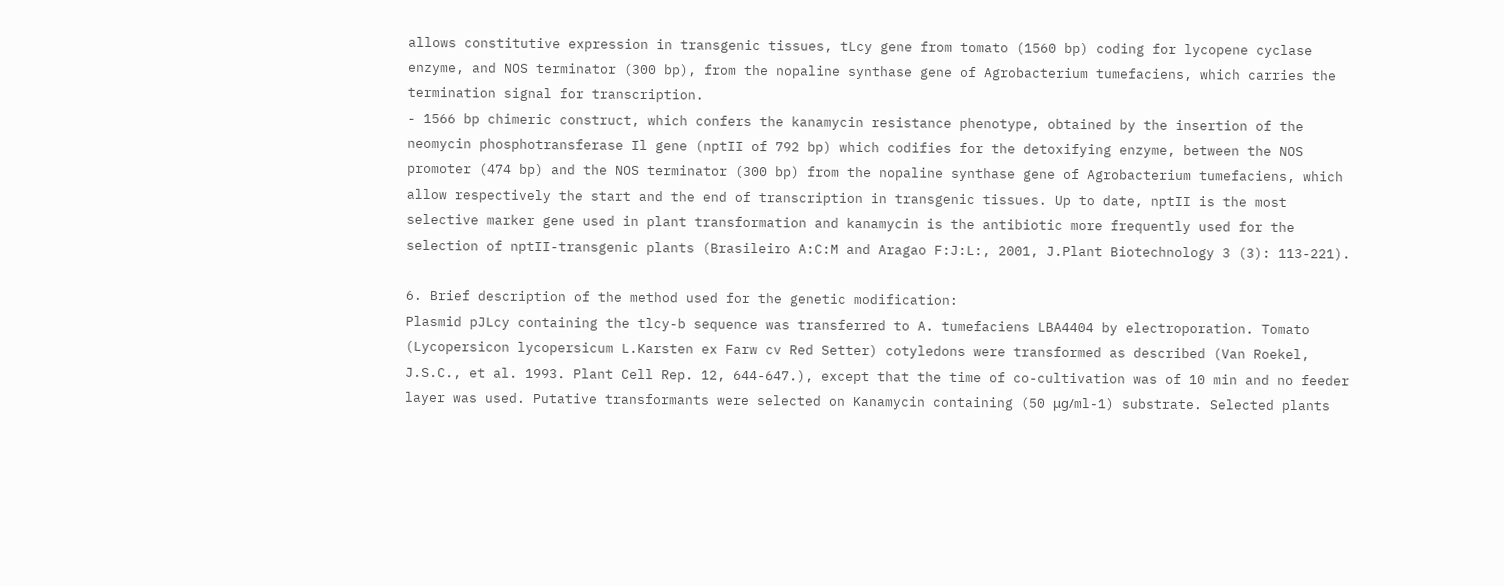allows constitutive expression in transgenic tissues, tLcy gene from tomato (1560 bp) coding for lycopene cyclase enzyme, and NOS terminator (300 bp), from the nopaline synthase gene of Agrobacterium tumefaciens, which carries the termination signal for transcription.
- 1566 bp chimeric construct, which confers the kanamycin resistance phenotype, obtained by the insertion of the neomycin phosphotransferase Il gene (nptII of 792 bp) which codifies for the detoxifying enzyme, between the NOS promoter (474 bp) and the NOS terminator (300 bp) from the nopaline synthase gene of Agrobacterium tumefaciens, which allow respectively the start and the end of transcription in transgenic tissues. Up to date, nptII is the most selective marker gene used in plant transformation and kanamycin is the antibiotic more frequently used for the selection of nptII-transgenic plants (Brasileiro A:C:M and Aragao F:J:L:, 2001, J.Plant Biotechnology 3 (3): 113-221).

6. Brief description of the method used for the genetic modification:
Plasmid pJLcy containing the tlcy-b sequence was transferred to A. tumefaciens LBA4404 by electroporation. Tomato (Lycopersicon lycopersicum L.Karsten ex Farw cv Red Setter) cotyledons were transformed as described (Van Roekel, J.S.C., et al. 1993. Plant Cell Rep. 12, 644-647.), except that the time of co-cultivation was of 10 min and no feeder layer was used. Putative transformants were selected on Kanamycin containing (50 μg/ml-1) substrate. Selected plants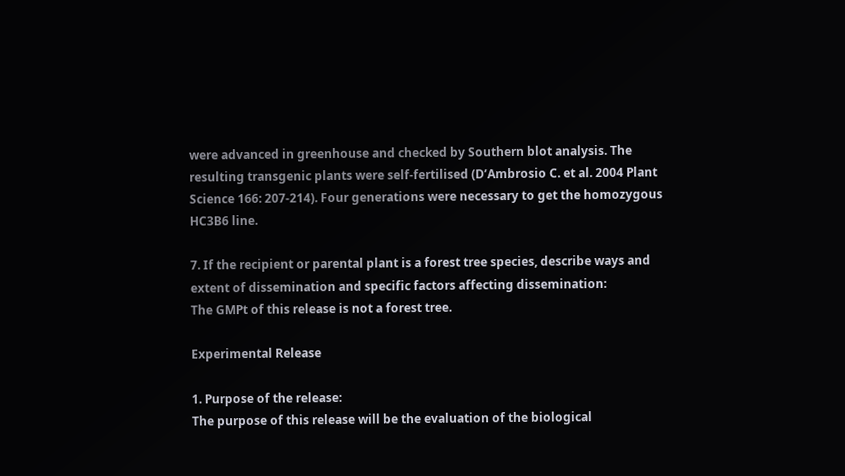were advanced in greenhouse and checked by Southern blot analysis. The resulting transgenic plants were self-fertilised (D’Ambrosio C. et al. 2004 Plant Science 166: 207-214). Four generations were necessary to get the homozygous HC3B6 line.

7. If the recipient or parental plant is a forest tree species, describe ways and extent of dissemination and specific factors affecting dissemination:
The GMPt of this release is not a forest tree.

Experimental Release

1. Purpose of the release:
The purpose of this release will be the evaluation of the biological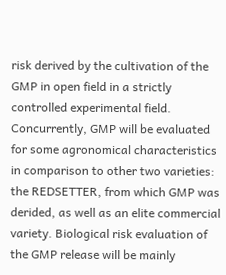risk derived by the cultivation of the GMP in open field in a strictly controlled experimental field. Concurrently, GMP will be evaluated for some agronomical characteristics in comparison to other two varieties: the REDSETTER, from which GMP was derided, as well as an elite commercial variety. Biological risk evaluation of the GMP release will be mainly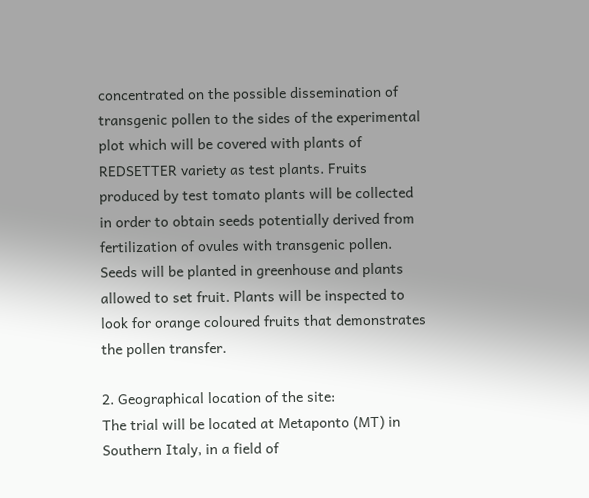concentrated on the possible dissemination of transgenic pollen to the sides of the experimental plot which will be covered with plants of REDSETTER variety as test plants. Fruits produced by test tomato plants will be collected in order to obtain seeds potentially derived from fertilization of ovules with transgenic pollen. Seeds will be planted in greenhouse and plants allowed to set fruit. Plants will be inspected to look for orange coloured fruits that demonstrates the pollen transfer.

2. Geographical location of the site:
The trial will be located at Metaponto (MT) in Southern Italy, in a field of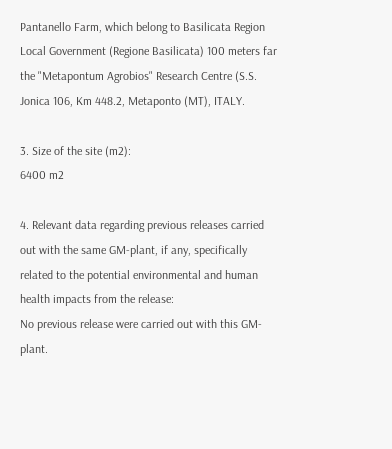Pantanello Farm, which belong to Basilicata Region Local Government (Regione Basilicata) 100 meters far the "Metapontum Agrobios" Research Centre (S.S. Jonica 106, Km 448.2, Metaponto (MT), ITALY.

3. Size of the site (m2):
6400 m2

4. Relevant data regarding previous releases carried out with the same GM-plant, if any, specifically related to the potential environmental and human health impacts from the release:
No previous release were carried out with this GM-plant.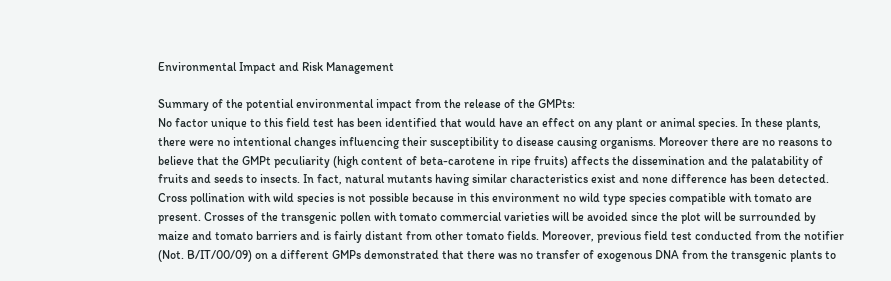Environmental Impact and Risk Management

Summary of the potential environmental impact from the release of the GMPts:
No factor unique to this field test has been identified that would have an effect on any plant or animal species. In these plants, there were no intentional changes influencing their susceptibility to disease causing organisms. Moreover there are no reasons to believe that the GMPt peculiarity (high content of beta-carotene in ripe fruits) affects the dissemination and the palatability of fruits and seeds to insects. In fact, natural mutants having similar characteristics exist and none difference has been detected. Cross pollination with wild species is not possible because in this environment no wild type species compatible with tomato are present. Crosses of the transgenic pollen with tomato commercial varieties will be avoided since the plot will be surrounded by maize and tomato barriers and is fairly distant from other tomato fields. Moreover, previous field test conducted from the notifier (Not. B/IT/00/09) on a different GMPs demonstrated that there was no transfer of exogenous DNA from the transgenic plants to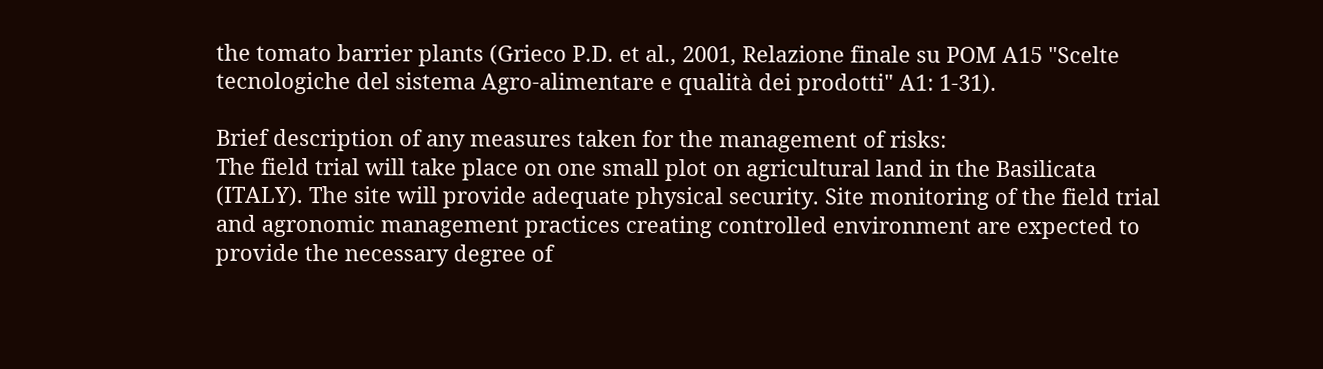the tomato barrier plants (Grieco P.D. et al., 2001, Relazione finale su POM A15 "Scelte tecnologiche del sistema Agro-alimentare e qualità dei prodotti" A1: 1-31).

Brief description of any measures taken for the management of risks:
The field trial will take place on one small plot on agricultural land in the Basilicata (ITALY). The site will provide adequate physical security. Site monitoring of the field trial and agronomic management practices creating controlled environment are expected to provide the necessary degree of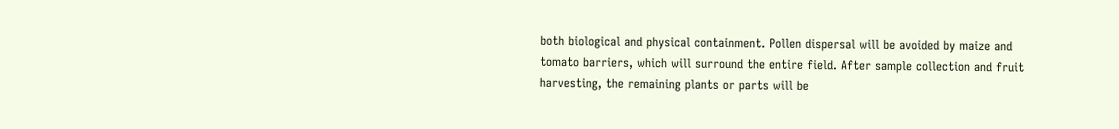both biological and physical containment. Pollen dispersal will be avoided by maize and tomato barriers, which will surround the entire field. After sample collection and fruit harvesting, the remaining plants or parts will be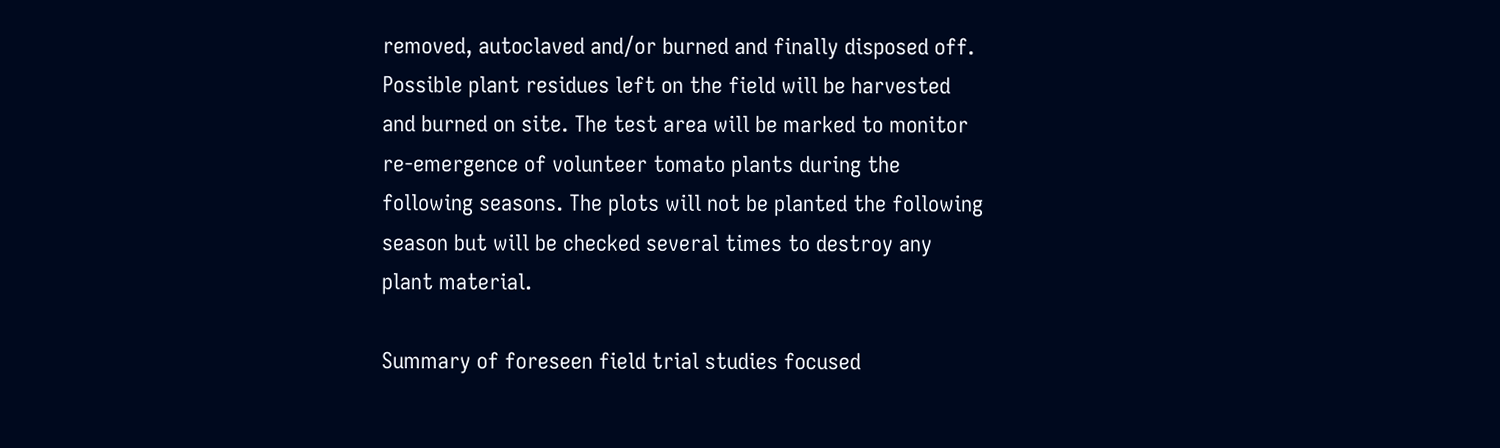removed, autoclaved and/or burned and finally disposed off. Possible plant residues left on the field will be harvested and burned on site. The test area will be marked to monitor re-emergence of volunteer tomato plants during the following seasons. The plots will not be planted the following season but will be checked several times to destroy any plant material.

Summary of foreseen field trial studies focused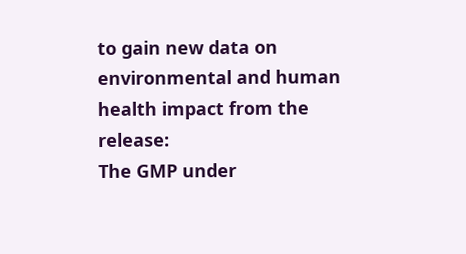to gain new data on environmental and human health impact from the release:
The GMP under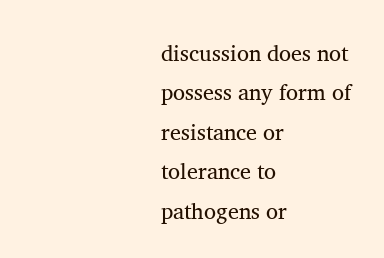discussion does not possess any form of resistance or tolerance to pathogens or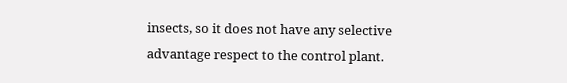insects, so it does not have any selective advantage respect to the control plant.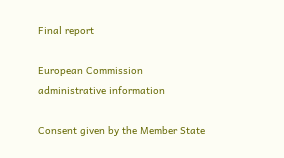Final report

European Commission administrative information

Consent given by the Member State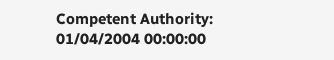Competent Authority:
01/04/2004 00:00:00